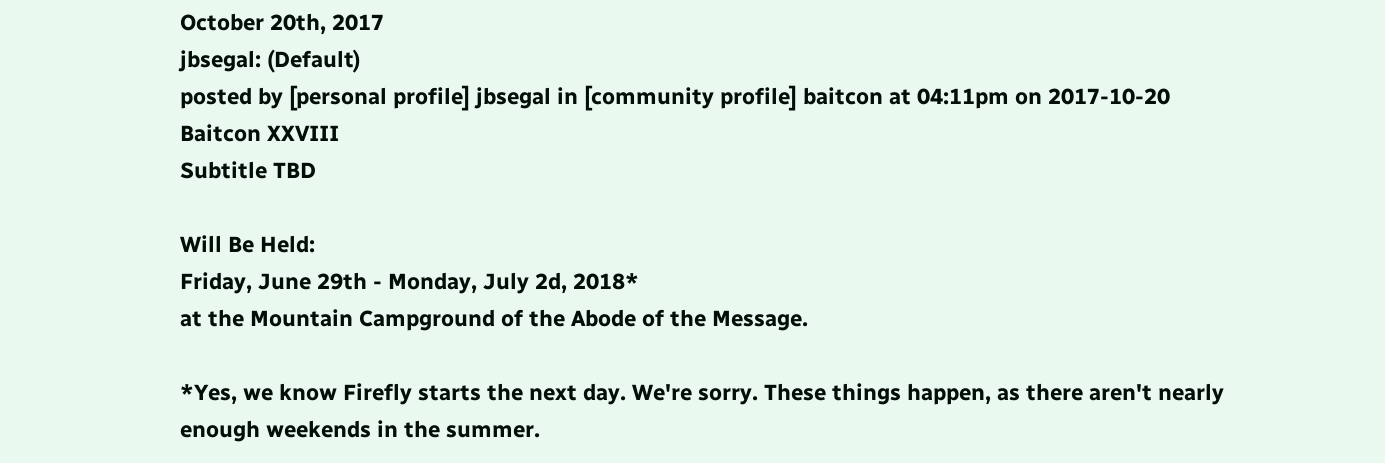October 20th, 2017
jbsegal: (Default)
posted by [personal profile] jbsegal in [community profile] baitcon at 04:11pm on 2017-10-20
Baitcon XXVIII
Subtitle TBD

Will Be Held:
Friday, June 29th - Monday, July 2d, 2018*
at the Mountain Campground of the Abode of the Message.

*Yes, we know Firefly starts the next day. We're sorry. These things happen, as there aren't nearly enough weekends in the summer.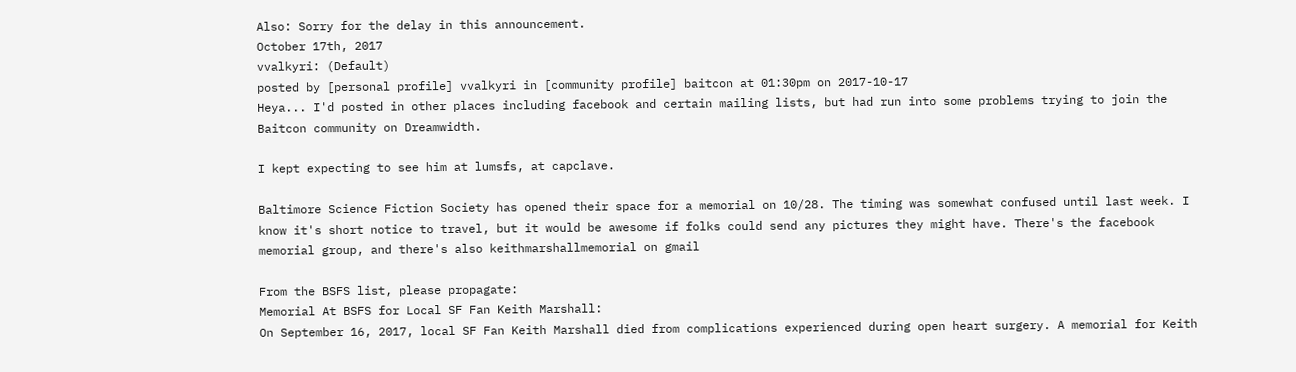Also: Sorry for the delay in this announcement.
October 17th, 2017
vvalkyri: (Default)
posted by [personal profile] vvalkyri in [community profile] baitcon at 01:30pm on 2017-10-17
Heya... I'd posted in other places including facebook and certain mailing lists, but had run into some problems trying to join the Baitcon community on Dreamwidth.

I kept expecting to see him at lumsfs, at capclave.

Baltimore Science Fiction Society has opened their space for a memorial on 10/28. The timing was somewhat confused until last week. I know it's short notice to travel, but it would be awesome if folks could send any pictures they might have. There's the facebook memorial group, and there's also keithmarshallmemorial on gmail

From the BSFS list, please propagate:
Memorial At BSFS for Local SF Fan Keith Marshall:
On September 16, 2017, local SF Fan Keith Marshall died from complications experienced during open heart surgery. A memorial for Keith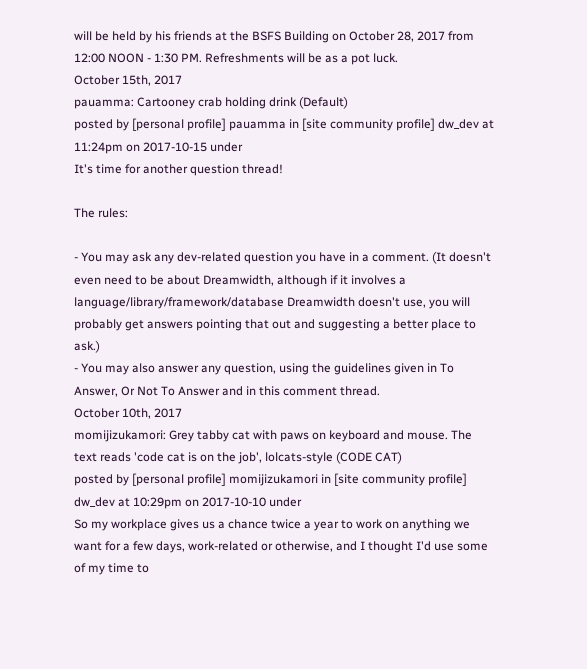will be held by his friends at the BSFS Building on October 28, 2017 from 12:00 NOON - 1:30 PM. Refreshments will be as a pot luck.
October 15th, 2017
pauamma: Cartooney crab holding drink (Default)
posted by [personal profile] pauamma in [site community profile] dw_dev at 11:24pm on 2017-10-15 under
It's time for another question thread!

The rules:

- You may ask any dev-related question you have in a comment. (It doesn't even need to be about Dreamwidth, although if it involves a language/library/framework/database Dreamwidth doesn't use, you will probably get answers pointing that out and suggesting a better place to ask.)
- You may also answer any question, using the guidelines given in To Answer, Or Not To Answer and in this comment thread.
October 10th, 2017
momijizukamori: Grey tabby cat with paws on keyboard and mouse. The text reads 'code cat is on the job', lolcats-style (CODE CAT)
posted by [personal profile] momijizukamori in [site community profile] dw_dev at 10:29pm on 2017-10-10 under
So my workplace gives us a chance twice a year to work on anything we want for a few days, work-related or otherwise, and I thought I'd use some of my time to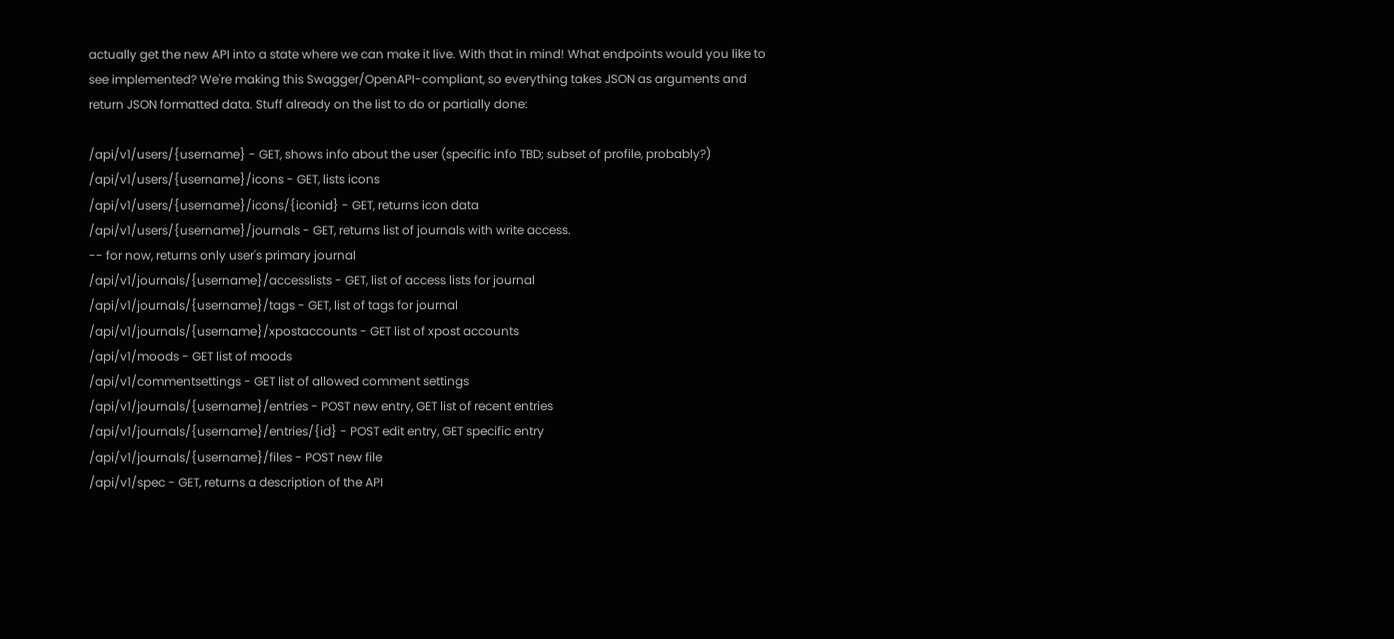actually get the new API into a state where we can make it live. With that in mind! What endpoints would you like to see implemented? We're making this Swagger/OpenAPI-compliant, so everything takes JSON as arguments and return JSON formatted data. Stuff already on the list to do or partially done:

/api/v1/users/{username} - GET, shows info about the user (specific info TBD; subset of profile, probably?)
/api/v1/users/{username}/icons - GET, lists icons
/api/v1/users/{username}/icons/{iconid} - GET, returns icon data
/api/v1/users/{username}/journals - GET, returns list of journals with write access.
-- for now, returns only user's primary journal
/api/v1/journals/{username}/accesslists - GET, list of access lists for journal
/api/v1/journals/{username}/tags - GET, list of tags for journal
/api/v1/journals/{username}/xpostaccounts - GET list of xpost accounts
/api/v1/moods - GET list of moods
/api/v1/commentsettings - GET list of allowed comment settings
/api/v1/journals/{username}/entries - POST new entry, GET list of recent entries
/api/v1/journals/{username}/entries/{id} - POST edit entry, GET specific entry
/api/v1/journals/{username}/files - POST new file
/api/v1/spec - GET, returns a description of the API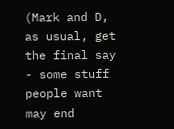(Mark and D, as usual, get the final say - some stuff people want may end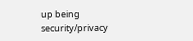up being security/privacy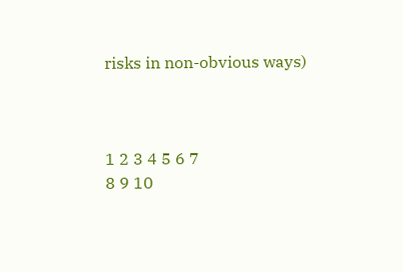risks in non-obvious ways)



1 2 3 4 5 6 7
8 9 10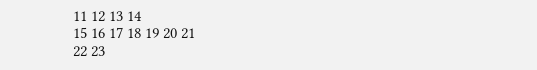11 12 13 14
15 16 17 18 19 20 21
22 23